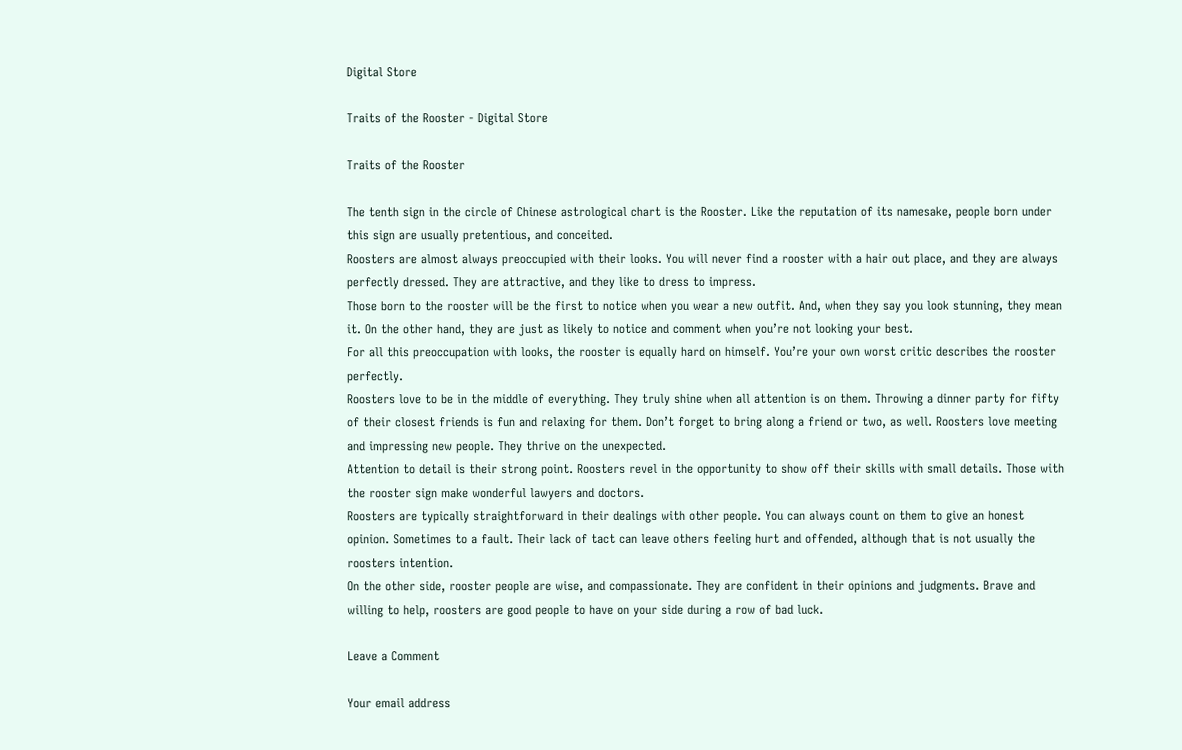Digital Store

Traits of the Rooster - Digital Store

Traits of the Rooster

The tenth sign in the circle of Chinese astrological chart is the Rooster. Like the reputation of its namesake, people born under this sign are usually pretentious, and conceited.
Roosters are almost always preoccupied with their looks. You will never find a rooster with a hair out place, and they are always perfectly dressed. They are attractive, and they like to dress to impress.
Those born to the rooster will be the first to notice when you wear a new outfit. And, when they say you look stunning, they mean it. On the other hand, they are just as likely to notice and comment when you’re not looking your best.
For all this preoccupation with looks, the rooster is equally hard on himself. You’re your own worst critic describes the rooster perfectly.
Roosters love to be in the middle of everything. They truly shine when all attention is on them. Throwing a dinner party for fifty of their closest friends is fun and relaxing for them. Don’t forget to bring along a friend or two, as well. Roosters love meeting and impressing new people. They thrive on the unexpected.
Attention to detail is their strong point. Roosters revel in the opportunity to show off their skills with small details. Those with the rooster sign make wonderful lawyers and doctors.
Roosters are typically straightforward in their dealings with other people. You can always count on them to give an honest opinion. Sometimes to a fault. Their lack of tact can leave others feeling hurt and offended, although that is not usually the roosters intention.
On the other side, rooster people are wise, and compassionate. They are confident in their opinions and judgments. Brave and willing to help, roosters are good people to have on your side during a row of bad luck.

Leave a Comment

Your email address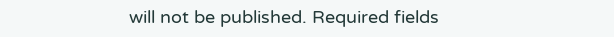will not be published. Required fields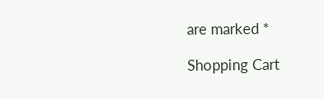are marked *

Shopping Cart